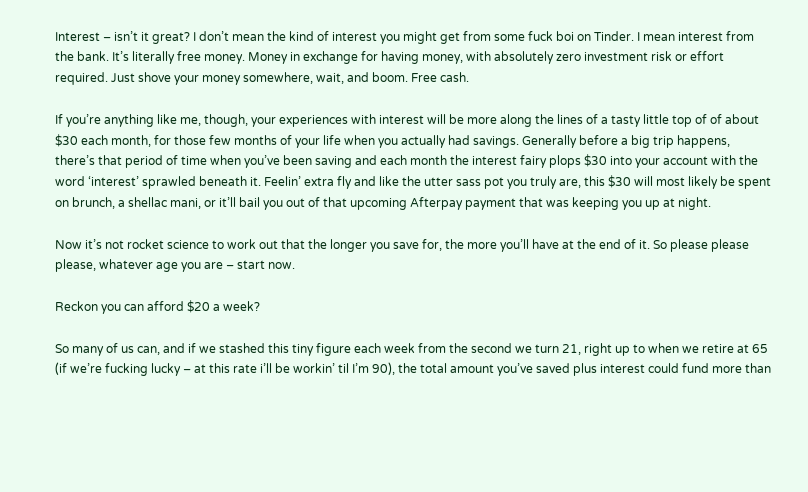Interest – isn’t it great? I don’t mean the kind of interest you might get from some fuck boi on Tinder. I mean interest from the bank. It’s literally free money. Money in exchange for having money, with absolutely zero investment risk or effort required. Just shove your money somewhere, wait, and boom. Free cash.

If you’re anything like me, though, your experiences with interest will be more along the lines of a tasty little top of of about $30 each month, for those few months of your life when you actually had savings. Generally before a big trip happens, there’s that period of time when you’ve been saving and each month the interest fairy plops $30 into your account with the word ‘interest’ sprawled beneath it. Feelin’ extra fly and like the utter sass pot you truly are, this $30 will most likely be spent on brunch, a shellac mani, or it’ll bail you out of that upcoming Afterpay payment that was keeping you up at night.

Now it’s not rocket science to work out that the longer you save for, the more you’ll have at the end of it. So please please please, whatever age you are – start now.

Reckon you can afford $20 a week?

So many of us can, and if we stashed this tiny figure each week from the second we turn 21, right up to when we retire at 65 (if we’re fucking lucky – at this rate i’ll be workin’ til I’m 90), the total amount you’ve saved plus interest could fund more than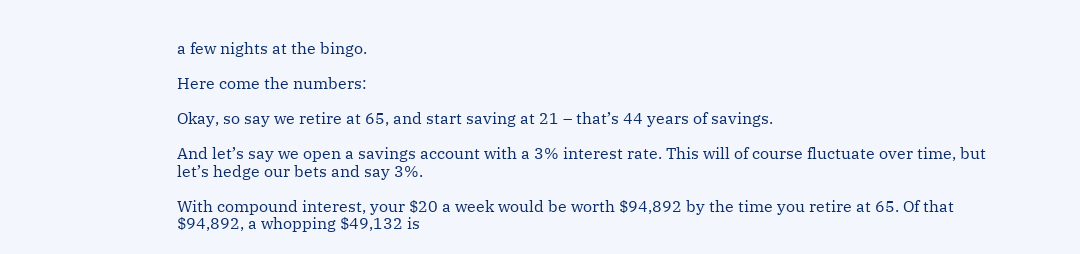a few nights at the bingo.

Here come the numbers:

Okay, so say we retire at 65, and start saving at 21 – that’s 44 years of savings.

And let’s say we open a savings account with a 3% interest rate. This will of course fluctuate over time, but let’s hedge our bets and say 3%.

With compound interest, your $20 a week would be worth $94,892 by the time you retire at 65. Of that $94,892, a whopping $49,132 is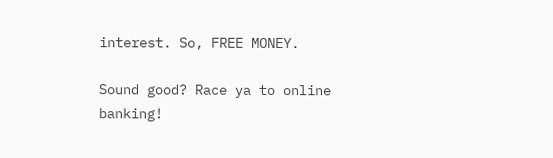interest. So, FREE MONEY.

Sound good? Race ya to online banking!